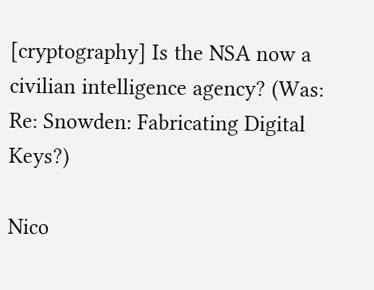[cryptography] Is the NSA now a civilian intelligence agency? (Was: Re: Snowden: Fabricating Digital Keys?)

Nico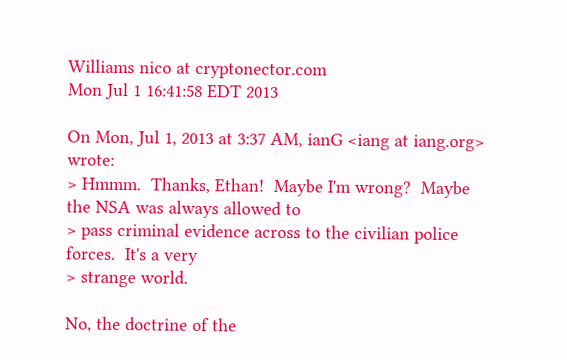Williams nico at cryptonector.com
Mon Jul 1 16:41:58 EDT 2013

On Mon, Jul 1, 2013 at 3:37 AM, ianG <iang at iang.org> wrote:
> Hmmm.  Thanks, Ethan!  Maybe I'm wrong?  Maybe the NSA was always allowed to
> pass criminal evidence across to the civilian police forces.  It's a very
> strange world.

No, the doctrine of the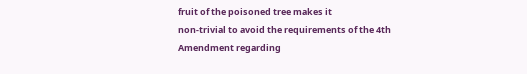fruit of the poisoned tree makes it
non-trivial to avoid the requirements of the 4th Amendment regarding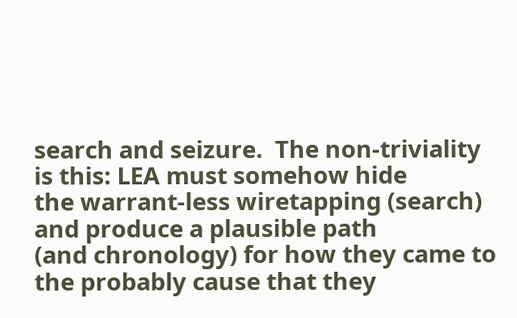search and seizure.  The non-triviality is this: LEA must somehow hide
the warrant-less wiretapping (search) and produce a plausible path
(and chronology) for how they came to the probably cause that they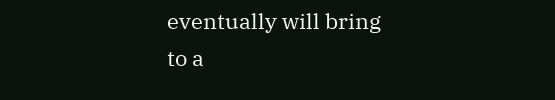eventually will bring to a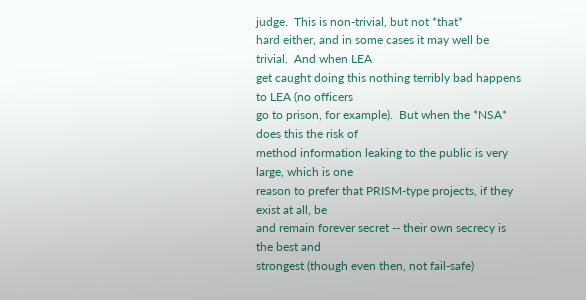judge.  This is non-trivial, but not *that*
hard either, and in some cases it may well be trivial.  And when LEA
get caught doing this nothing terribly bad happens to LEA (no officers
go to prison, for example).  But when the *NSA* does this the risk of
method information leaking to the public is very large, which is one
reason to prefer that PRISM-type projects, if they exist at all, be
and remain forever secret -- their own secrecy is the best and
strongest (though even then, not fail-safe)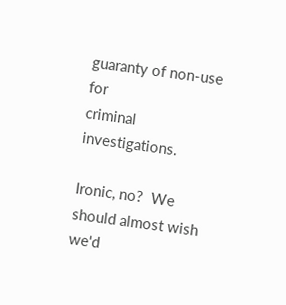guaranty of non-use for
criminal investigations.

Ironic, no?  We should almost wish we'd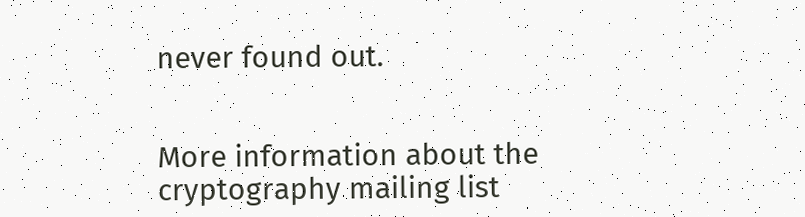never found out.


More information about the cryptography mailing list